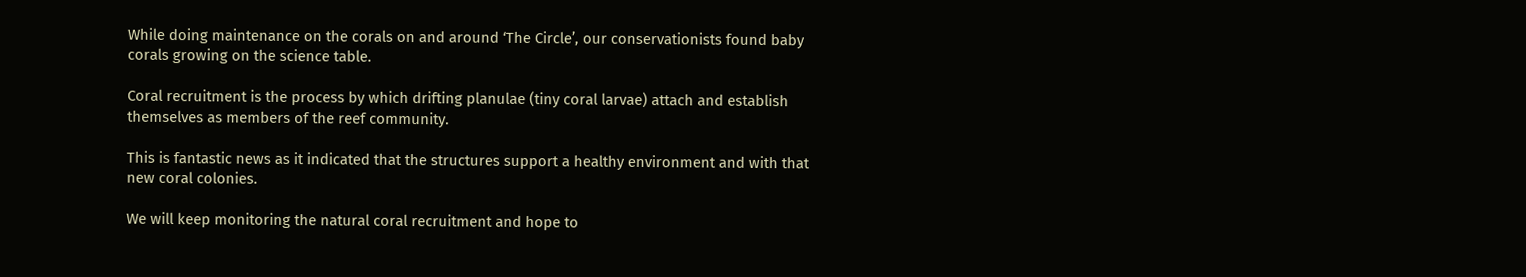While doing maintenance on the corals on and around ‘The Circle’, our conservationists found baby corals growing on the science table.

Coral recruitment is the process by which drifting planulae (tiny coral larvae) attach and establish themselves as members of the reef community.

This is fantastic news as it indicated that the structures support a healthy environment and with that new coral colonies.

We will keep monitoring the natural coral recruitment and hope to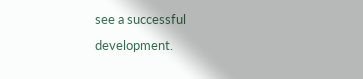see a successful development.